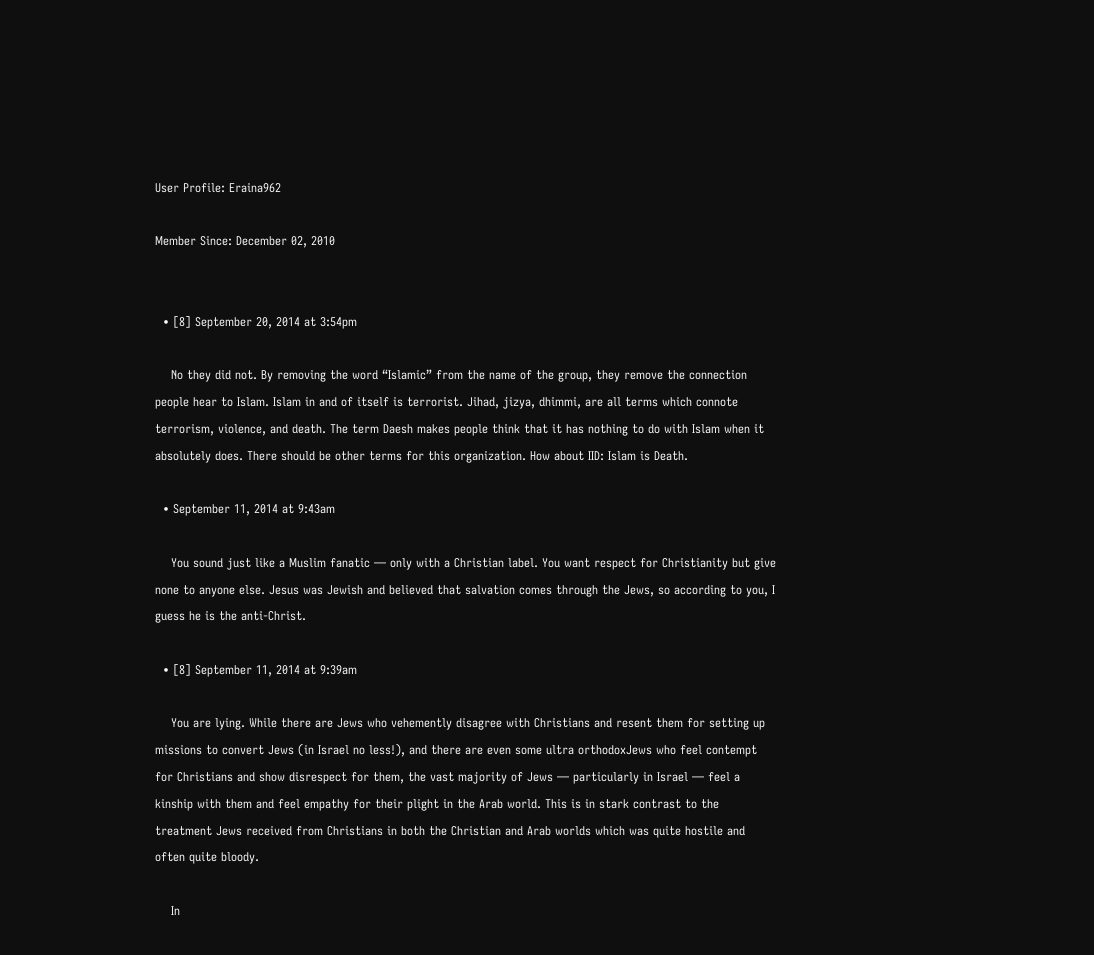User Profile: Eraina962

Member Since: December 02, 2010


  • [8] September 20, 2014 at 3:54pm

    No they did not. By removing the word “Islamic” from the name of the group, they remove the connection people hear to Islam. Islam in and of itself is terrorist. Jihad, jizya, dhimmi, are all terms which connote terrorism, violence, and death. The term Daesh makes people think that it has nothing to do with Islam when it absolutely does. There should be other terms for this organization. How about IID: Islam is Death.

  • September 11, 2014 at 9:43am

    You sound just like a Muslim fanatic — only with a Christian label. You want respect for Christianity but give none to anyone else. Jesus was Jewish and believed that salvation comes through the Jews, so according to you, I guess he is the anti-Christ.

  • [8] September 11, 2014 at 9:39am

    You are lying. While there are Jews who vehemently disagree with Christians and resent them for setting up missions to convert Jews (in Israel no less!), and there are even some ultra orthodoxJews who feel contempt for Christians and show disrespect for them, the vast majority of Jews — particularly in Israel — feel a kinship with them and feel empathy for their plight in the Arab world. This is in stark contrast to the treatment Jews received from Christians in both the Christian and Arab worlds which was quite hostile and often quite bloody.

    In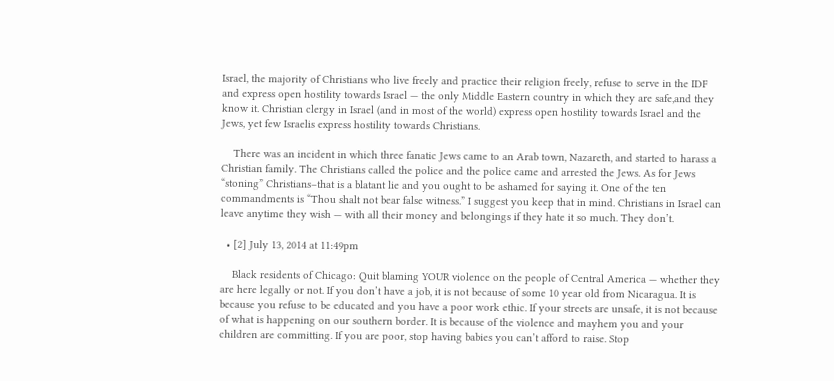Israel, the majority of Christians who live freely and practice their religion freely, refuse to serve in the IDF and express open hostility towards Israel — the only Middle Eastern country in which they are safe,and they know it. Christian clergy in Israel (and in most of the world) express open hostility towards Israel and the Jews, yet few Israelis express hostility towards Christians.

    There was an incident in which three fanatic Jews came to an Arab town, Nazareth, and started to harass a Christian family. The Christians called the police and the police came and arrested the Jews. As for Jews “stoning” Christians–that is a blatant lie and you ought to be ashamed for saying it. One of the ten commandments is “Thou shalt not bear false witness.” I suggest you keep that in mind. Christians in Israel can leave anytime they wish — with all their money and belongings if they hate it so much. They don’t.

  • [2] July 13, 2014 at 11:49pm

    Black residents of Chicago: Quit blaming YOUR violence on the people of Central America — whether they are here legally or not. If you don’t have a job, it is not because of some 10 year old from Nicaragua. It is because you refuse to be educated and you have a poor work ethic. If your streets are unsafe, it is not because of what is happening on our southern border. It is because of the violence and mayhem you and your children are committing. If you are poor, stop having babies you can’t afford to raise. Stop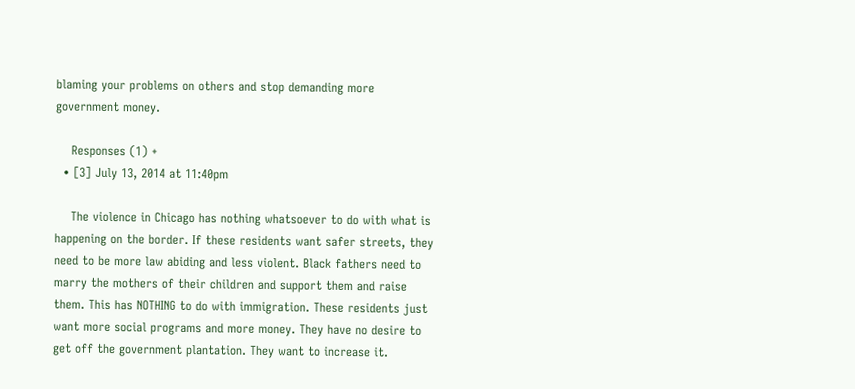blaming your problems on others and stop demanding more government money.

    Responses (1) +
  • [3] July 13, 2014 at 11:40pm

    The violence in Chicago has nothing whatsoever to do with what is happening on the border. If these residents want safer streets, they need to be more law abiding and less violent. Black fathers need to marry the mothers of their children and support them and raise them. This has NOTHING to do with immigration. These residents just want more social programs and more money. They have no desire to get off the government plantation. They want to increase it.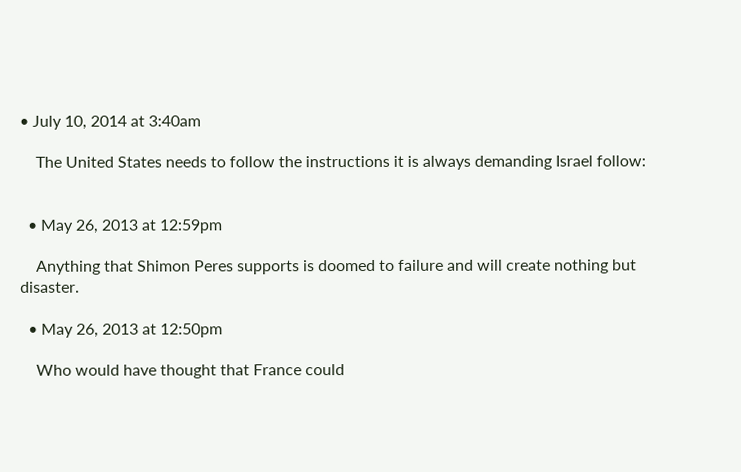• July 10, 2014 at 3:40am

    The United States needs to follow the instructions it is always demanding Israel follow:


  • May 26, 2013 at 12:59pm

    Anything that Shimon Peres supports is doomed to failure and will create nothing but disaster.

  • May 26, 2013 at 12:50pm

    Who would have thought that France could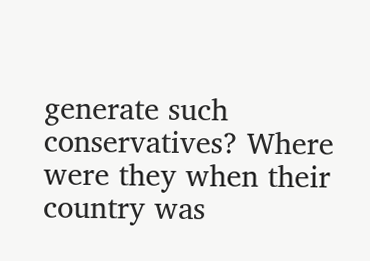generate such conservatives? Where were they when their country was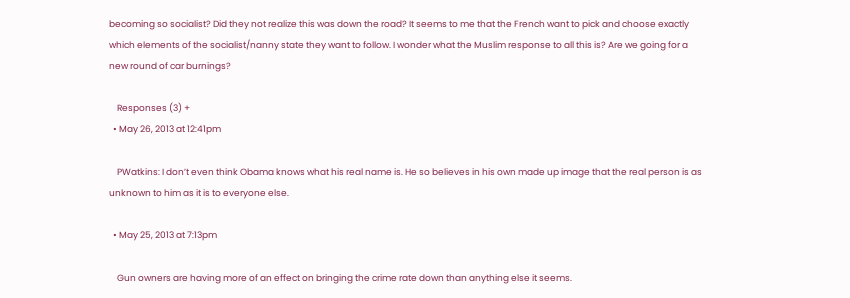becoming so socialist? Did they not realize this was down the road? It seems to me that the French want to pick and choose exactly which elements of the socialist/nanny state they want to follow. I wonder what the Muslim response to all this is? Are we going for a new round of car burnings?

    Responses (3) +
  • May 26, 2013 at 12:41pm

    PWatkins: I don’t even think Obama knows what his real name is. He so believes in his own made up image that the real person is as unknown to him as it is to everyone else.

  • May 25, 2013 at 7:13pm

    Gun owners are having more of an effect on bringing the crime rate down than anything else it seems.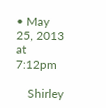• May 25, 2013 at 7:12pm

    Shirley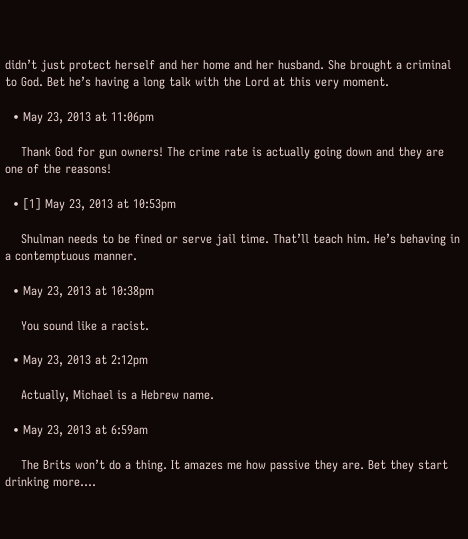didn’t just protect herself and her home and her husband. She brought a criminal to God. Bet he’s having a long talk with the Lord at this very moment.

  • May 23, 2013 at 11:06pm

    Thank God for gun owners! The crime rate is actually going down and they are one of the reasons!

  • [1] May 23, 2013 at 10:53pm

    Shulman needs to be fined or serve jail time. That’ll teach him. He’s behaving in a contemptuous manner.

  • May 23, 2013 at 10:38pm

    You sound like a racist.

  • May 23, 2013 at 2:12pm

    Actually, Michael is a Hebrew name.

  • May 23, 2013 at 6:59am

    The Brits won’t do a thing. It amazes me how passive they are. Bet they start drinking more….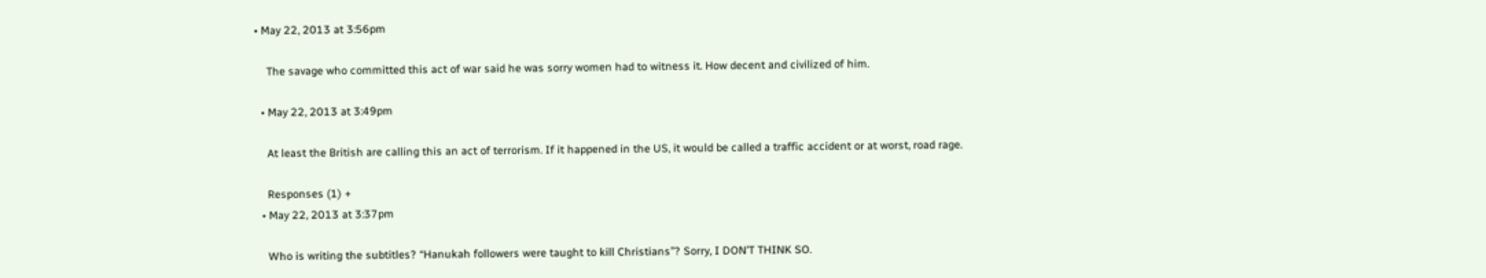• May 22, 2013 at 3:56pm

    The savage who committed this act of war said he was sorry women had to witness it. How decent and civilized of him.

  • May 22, 2013 at 3:49pm

    At least the British are calling this an act of terrorism. If it happened in the US, it would be called a traffic accident or at worst, road rage.

    Responses (1) +
  • May 22, 2013 at 3:37pm

    Who is writing the subtitles? “Hanukah followers were taught to kill Christians”? Sorry, I DON’T THINK SO.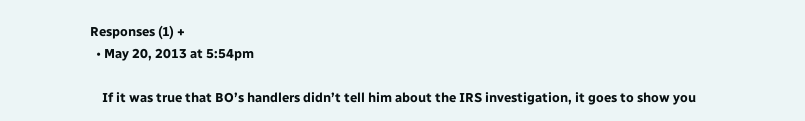Responses (1) +
  • May 20, 2013 at 5:54pm

    If it was true that BO’s handlers didn’t tell him about the IRS investigation, it goes to show you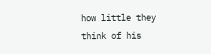how little they think of his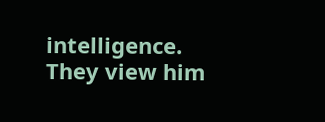intelligence. They view him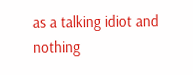as a talking idiot and nothing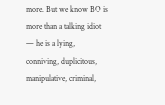more. But we know BO is more than a talking idiot — he is a lying, conniving, duplicitous, manipulative, criminal,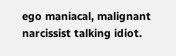ego maniacal, malignant narcissist talking idiot.